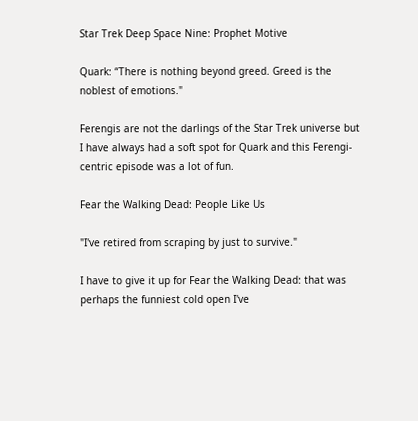Star Trek Deep Space Nine: Prophet Motive

Quark: “There is nothing beyond greed. Greed is the noblest of emotions."

Ferengis are not the darlings of the Star Trek universe but I have always had a soft spot for Quark and this Ferengi-centric episode was a lot of fun.

Fear the Walking Dead: People Like Us

"I've retired from scraping by just to survive."

I have to give it up for Fear the Walking Dead: that was perhaps the funniest cold open I've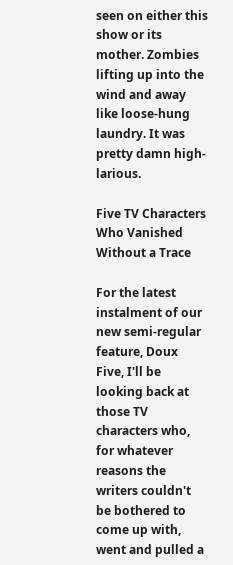seen on either this show or its mother. Zombies lifting up into the wind and away like loose-hung laundry. It was pretty damn high-larious.

Five TV Characters Who Vanished Without a Trace

For the latest instalment of our new semi-regular feature, Doux Five, I'll be looking back at those TV characters who, for whatever reasons the writers couldn't be bothered to come up with, went and pulled a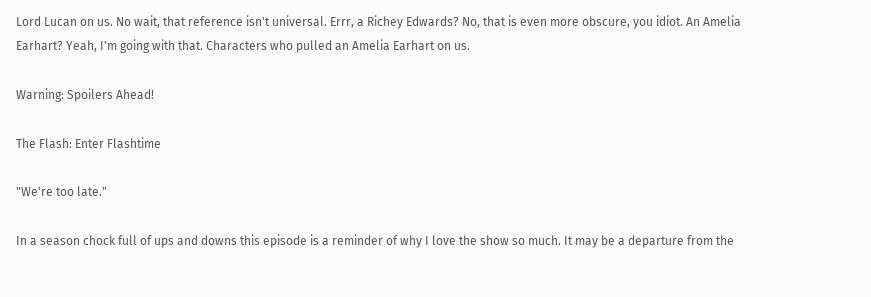Lord Lucan on us. No wait, that reference isn't universal. Errr, a Richey Edwards? No, that is even more obscure, you idiot. An Amelia Earhart? Yeah, I'm going with that. Characters who pulled an Amelia Earhart on us.

Warning: Spoilers Ahead!

The Flash: Enter Flashtime

"We're too late."

In a season chock full of ups and downs this episode is a reminder of why I love the show so much. It may be a departure from the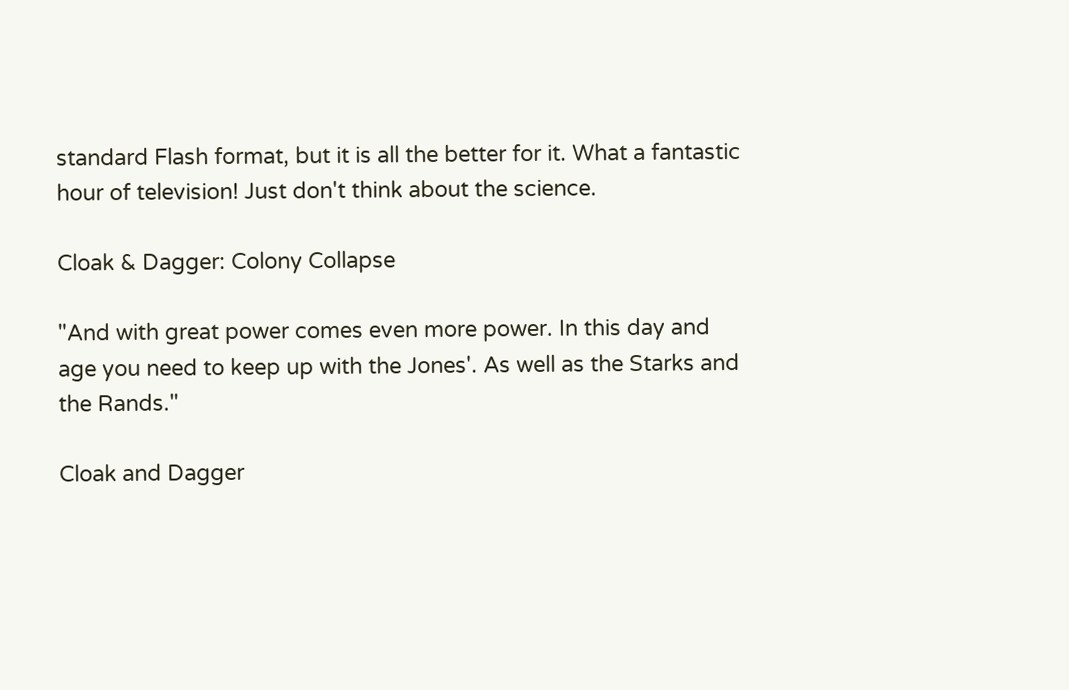standard Flash format, but it is all the better for it. What a fantastic hour of television! Just don't think about the science.

Cloak & Dagger: Colony Collapse

"And with great power comes even more power. In this day and age you need to keep up with the Jones'. As well as the Starks and the Rands."

Cloak and Dagger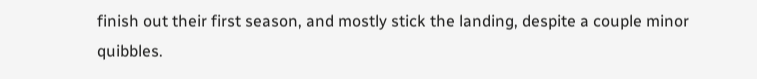finish out their first season, and mostly stick the landing, despite a couple minor quibbles.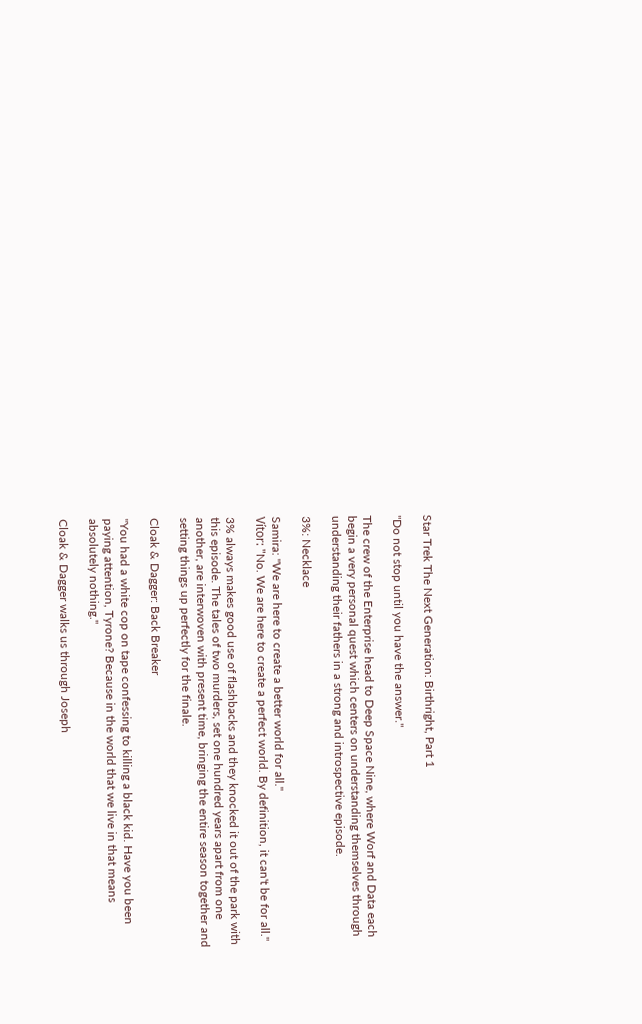Star Trek The Next Generation: Birthright, Part 1

"Do not stop until you have the answer."

The crew of the Enterprise head to Deep Space Nine, where Worf and Data each begin a very personal quest which centers on understanding themselves through understanding their fathers in a strong and introspective episode.

3%: Necklace

Samira: "We are here to create a better world for all."
Vítor: "No. We are here to create a perfect world. By definition, it can't be for all."

3% always makes good use of flashbacks and they knocked it out of the park with this episode. The tales of two murders, set one hundred years apart from one another, are interwoven with present time, bringing the entire season together and setting things up perfectly for the finale.

Cloak & Dagger: Back Breaker

"You had a white cop on tape confessing to killing a black kid. Have you been paying attention, Tyrone? Because in the world that we live in that means absolutely nothing."

Cloak & Dagger walks us through Joseph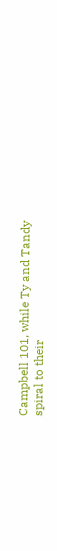Campbell 101, while Ty and Tandy spiral to their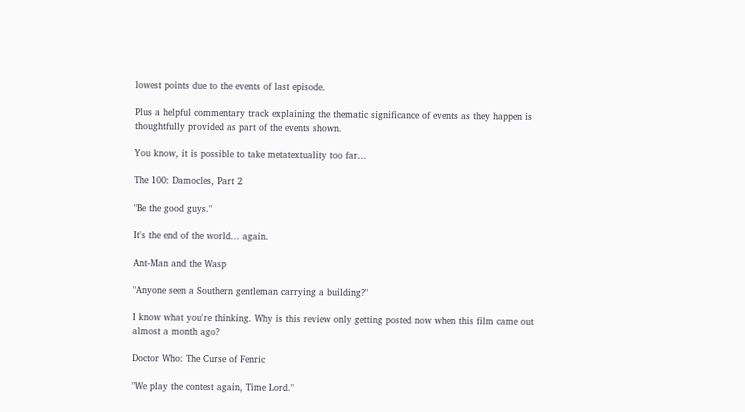lowest points due to the events of last episode.

Plus a helpful commentary track explaining the thematic significance of events as they happen is thoughtfully provided as part of the events shown.

You know, it is possible to take metatextuality too far...

The 100: Damocles, Part 2

"Be the good guys."

It's the end of the world... again.

Ant-Man and the Wasp

"Anyone seen a Southern gentleman carrying a building?"

I know what you're thinking. Why is this review only getting posted now when this film came out almost a month ago?

Doctor Who: The Curse of Fenric

"We play the contest again, Time Lord."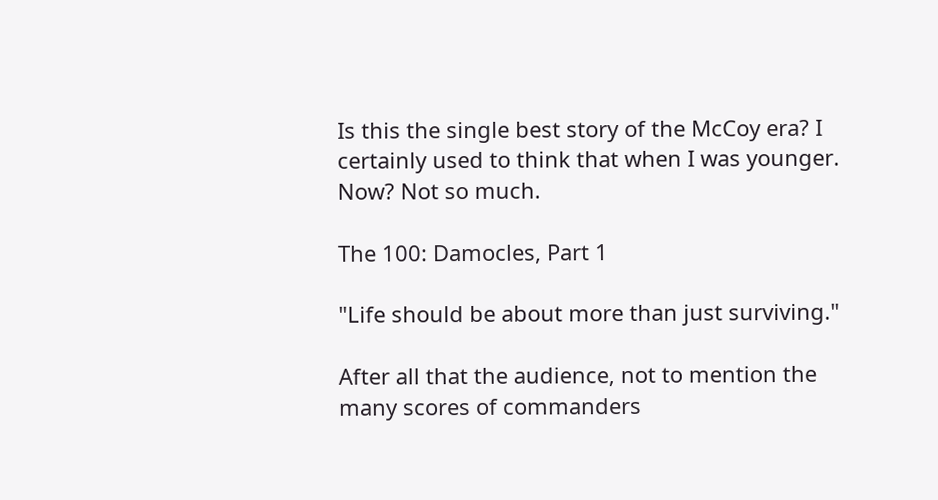Is this the single best story of the McCoy era? I certainly used to think that when I was younger. Now? Not so much.

The 100: Damocles, Part 1

"Life should be about more than just surviving."

After all that the audience, not to mention the many scores of commanders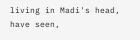living in Madi's head, have seen,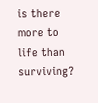is there more to life than surviving?